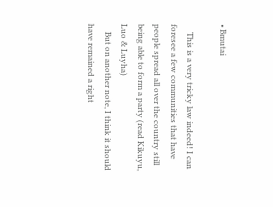• Bmutai

    This is a very tricky law indeed! I can foresee a few communities that have people spread all over the country still being able to form a party (read Kikuyu, Luo & Luyha)
    But on another note, I think it should have remained a right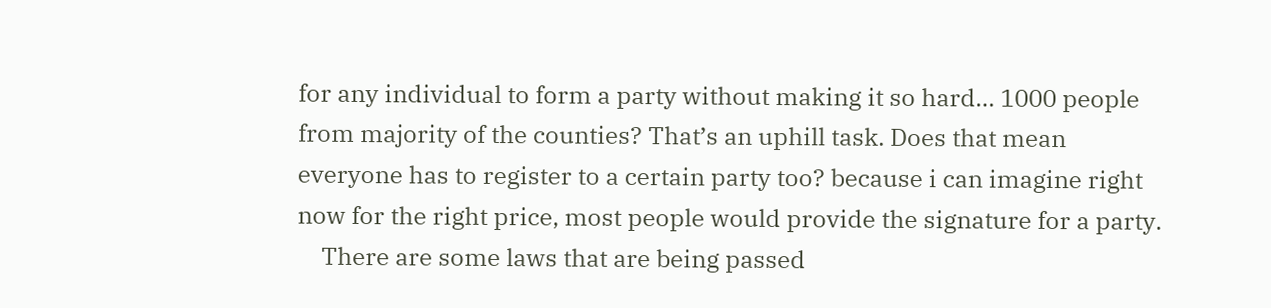for any individual to form a party without making it so hard… 1000 people from majority of the counties? That’s an uphill task. Does that mean everyone has to register to a certain party too? because i can imagine right now for the right price, most people would provide the signature for a party.
    There are some laws that are being passed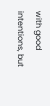with good intentions, but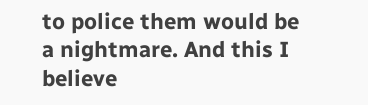to police them would be a nightmare. And this I believe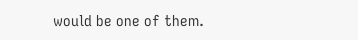would be one of them.